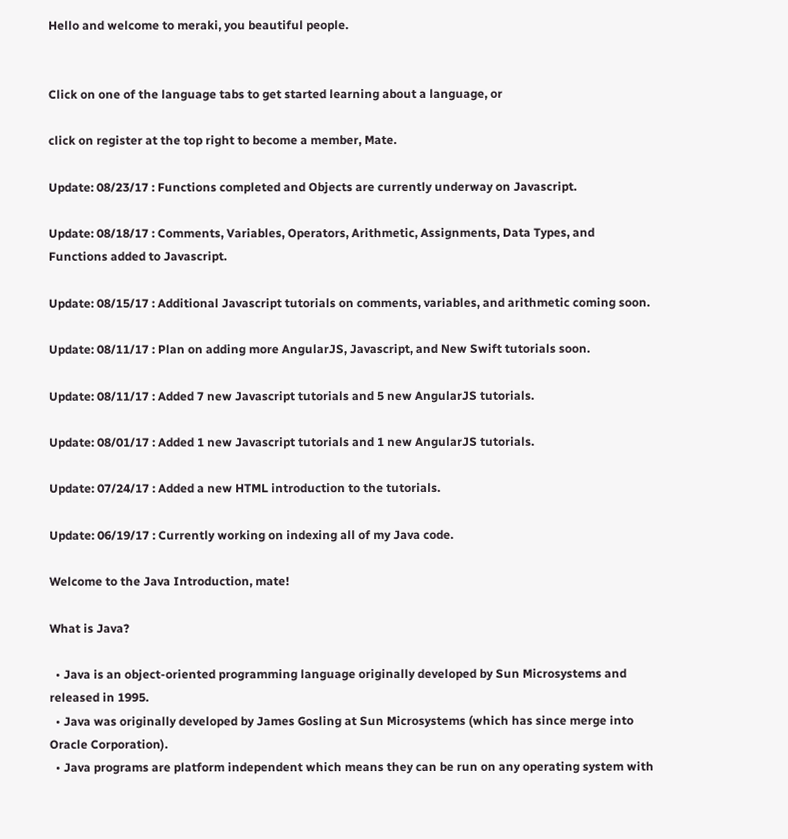Hello and welcome to meraki, you beautiful people.


Click on one of the language tabs to get started learning about a language, or

click on register at the top right to become a member, Mate.

Update: 08/23/17 : Functions completed and Objects are currently underway on Javascript.

Update: 08/18/17 : Comments, Variables, Operators, Arithmetic, Assignments, Data Types, and Functions added to Javascript.

Update: 08/15/17 : Additional Javascript tutorials on comments, variables, and arithmetic coming soon.

Update: 08/11/17 : Plan on adding more AngularJS, Javascript, and New Swift tutorials soon.

Update: 08/11/17 : Added 7 new Javascript tutorials and 5 new AngularJS tutorials.

Update: 08/01/17 : Added 1 new Javascript tutorials and 1 new AngularJS tutorials.

Update: 07/24/17 : Added a new HTML introduction to the tutorials.

Update: 06/19/17 : Currently working on indexing all of my Java code.

Welcome to the Java Introduction, mate!

What is Java?

  • Java is an object-oriented programming language originally developed by Sun Microsystems and released in 1995.
  • Java was originally developed by James Gosling at Sun Microsystems (which has since merge into Oracle Corporation).
  • Java programs are platform independent which means they can be run on any operating system with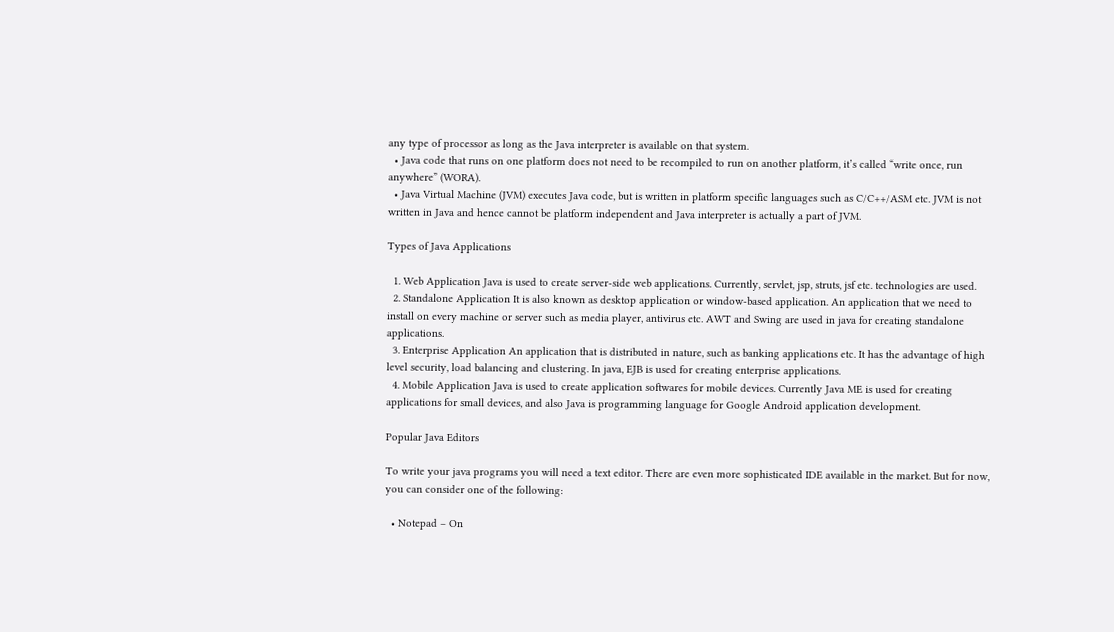any type of processor as long as the Java interpreter is available on that system.
  • Java code that runs on one platform does not need to be recompiled to run on another platform, it’s called “write once, run anywhere” (WORA).
  • Java Virtual Machine (JVM) executes Java code, but is written in platform specific languages such as C/C++/ASM etc. JVM is not written in Java and hence cannot be platform independent and Java interpreter is actually a part of JVM.

Types of Java Applications

  1. Web Application Java is used to create server-side web applications. Currently, servlet, jsp, struts, jsf etc. technologies are used.
  2. Standalone Application It is also known as desktop application or window-based application. An application that we need to install on every machine or server such as media player, antivirus etc. AWT and Swing are used in java for creating standalone applications.
  3. Enterprise Application An application that is distributed in nature, such as banking applications etc. It has the advantage of high level security, load balancing and clustering. In java, EJB is used for creating enterprise applications.
  4. Mobile Application Java is used to create application softwares for mobile devices. Currently Java ME is used for creating applications for small devices, and also Java is programming language for Google Android application development.

Popular Java Editors

To write your java programs you will need a text editor. There are even more sophisticated IDE available in the market. But for now, you can consider one of the following:

  • Notepad – On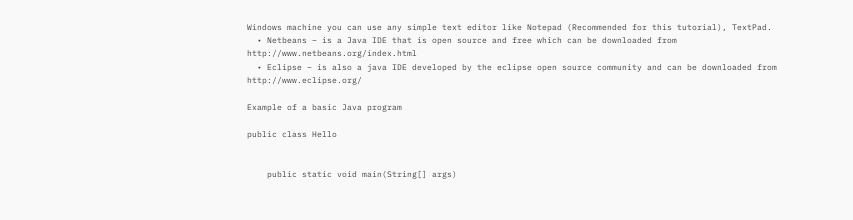Windows machine you can use any simple text editor like Notepad (Recommended for this tutorial), TextPad.
  • Netbeans – is a Java IDE that is open source and free which can be downloaded from http://www.netbeans.org/index.html
  • Eclipse – is also a java IDE developed by the eclipse open source community and can be downloaded from http://www.eclipse.org/

Example of a basic Java program

public class Hello


    public static void main(String[] args)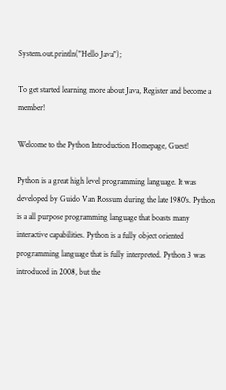System.out.println("Hello Java");

To get started learning more about Java, Register and become a member!

Welcome to the Python Introduction Homepage, Guest!

Python is a great high level programming language. It was developed by Guido Van Rossum during the late 1980's. Python is a all purpose programming language that boasts many interactive capabilities. Python is a fully object oriented programming language that is fully interpreted. Python 3 was introduced in 2008, but the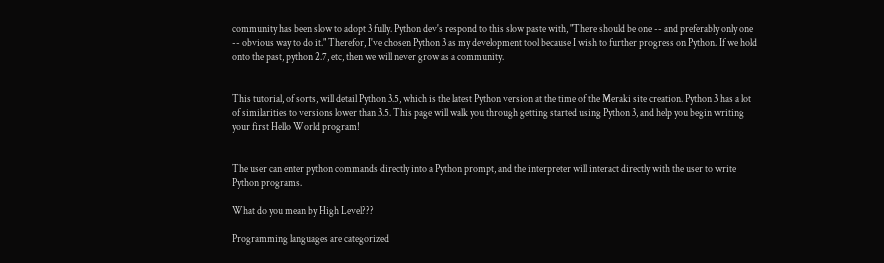community has been slow to adopt 3 fully. Python dev's respond to this slow paste with, "There should be one -- and preferably only one -- obvious way to do it." Therefor, I've chosen Python 3 as my development tool because I wish to further progress on Python. If we hold onto the past, python 2.7, etc, then we will never grow as a community.


This tutorial, of sorts, will detail Python 3.5, which is the latest Python version at the time of the Meraki site creation. Python 3 has a lot of similarities to versions lower than 3.5. This page will walk you through getting started using Python 3, and help you begin writing your first Hello World program!


The user can enter python commands directly into a Python prompt, and the interpreter will interact directly with the user to write Python programs.

What do you mean by High Level???

Programming languages are categorized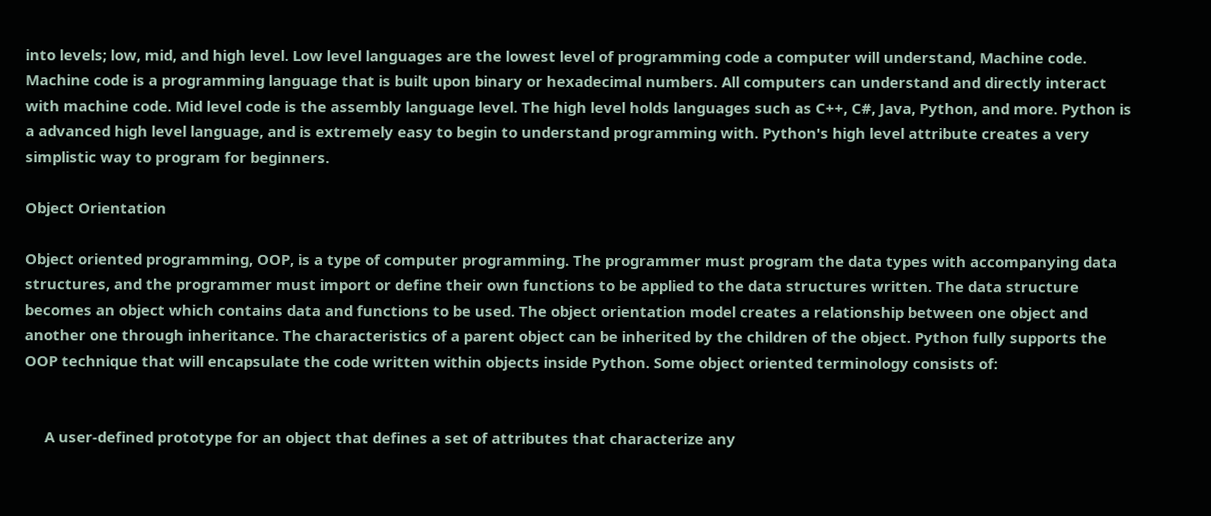into levels; low, mid, and high level. Low level languages are the lowest level of programming code a computer will understand, Machine code. Machine code is a programming language that is built upon binary or hexadecimal numbers. All computers can understand and directly interact with machine code. Mid level code is the assembly language level. The high level holds languages such as C++, C#, Java, Python, and more. Python is a advanced high level language, and is extremely easy to begin to understand programming with. Python's high level attribute creates a very simplistic way to program for beginners.

Object Orientation

Object oriented programming, OOP, is a type of computer programming. The programmer must program the data types with accompanying data structures, and the programmer must import or define their own functions to be applied to the data structures written. The data structure becomes an object which contains data and functions to be used. The object orientation model creates a relationship between one object and another one through inheritance. The characteristics of a parent object can be inherited by the children of the object. Python fully supports the OOP technique that will encapsulate the code written within objects inside Python. Some object oriented terminology consists of:


     A user-defined prototype for an object that defines a set of attributes that characterize any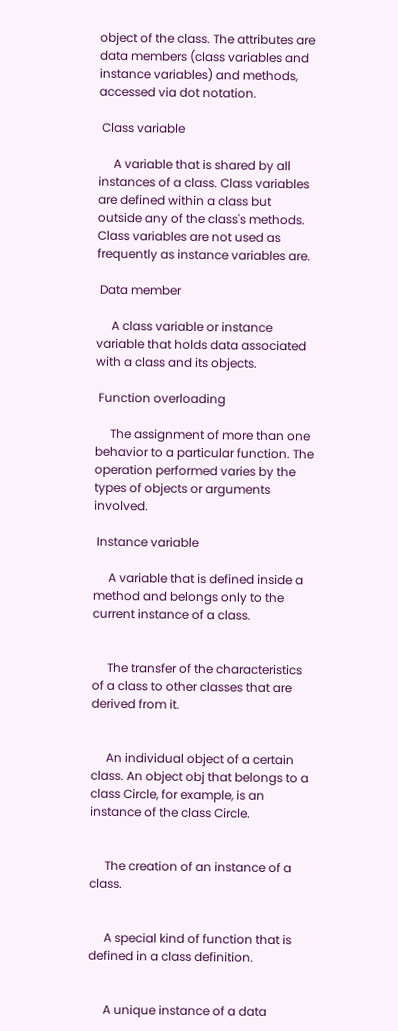object of the class. The attributes are data members (class variables and instance variables) and methods, accessed via dot notation.

 Class variable

     A variable that is shared by all instances of a class. Class variables are defined within a class but outside any of the class's methods. Class variables are not used as frequently as instance variables are.

 Data member

     A class variable or instance variable that holds data associated with a class and its objects.

 Function overloading

     The assignment of more than one behavior to a particular function. The operation performed varies by the types of objects or arguments involved.

 Instance variable

     A variable that is defined inside a method and belongs only to the current instance of a class.


     The transfer of the characteristics of a class to other classes that are derived from it.


     An individual object of a certain class. An object obj that belongs to a class Circle, for example, is an instance of the class Circle.


     The creation of an instance of a class.


     A special kind of function that is defined in a class definition.


     A unique instance of a data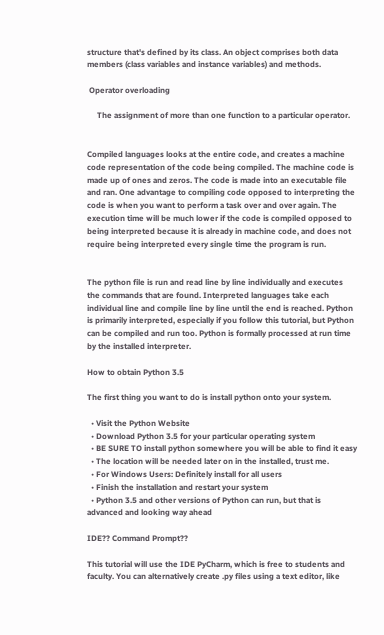structure that's defined by its class. An object comprises both data members (class variables and instance variables) and methods.

 Operator overloading

     The assignment of more than one function to a particular operator.


Compiled languages looks at the entire code, and creates a machine code representation of the code being compiled. The machine code is made up of ones and zeros. The code is made into an executable file and ran. One advantage to compiling code opposed to interpreting the code is when you want to perform a task over and over again. The execution time will be much lower if the code is compiled opposed to being interpreted because it is already in machine code, and does not require being interpreted every single time the program is run.


The python file is run and read line by line individually and executes the commands that are found. Interpreted languages take each individual line and compile line by line until the end is reached. Python is primarily interpreted, especially if you follow this tutorial, but Python can be compiled and run too. Python is formally processed at run time by the installed interpreter.

How to obtain Python 3.5

The first thing you want to do is install python onto your system.

  • Visit the Python Website
  • Download Python 3.5 for your particular operating system
  • BE SURE TO install python somewhere you will be able to find it easy
  • The location will be needed later on in the installed, trust me.
  • For Windows Users: Definitely install for all users
  • Finish the installation and restart your system
  • Python 3.5 and other versions of Python can run, but that is advanced and looking way ahead

IDE?? Command Prompt??

This tutorial will use the IDE PyCharm, which is free to students and faculty. You can alternatively create .py files using a text editor, like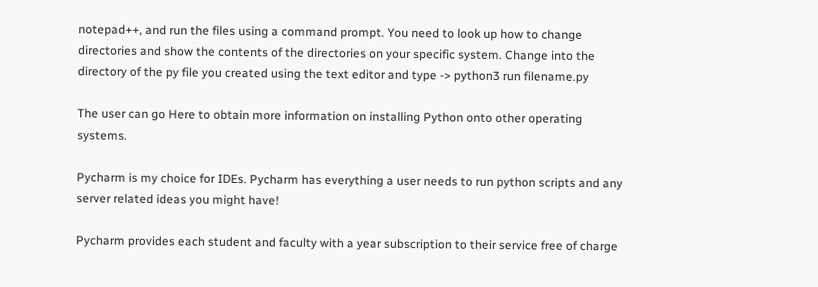notepad++, and run the files using a command prompt. You need to look up how to change directories and show the contents of the directories on your specific system. Change into the directory of the py file you created using the text editor and type -> python3 run filename.py

The user can go Here to obtain more information on installing Python onto other operating systems.

Pycharm is my choice for IDEs. Pycharm has everything a user needs to run python scripts and any server related ideas you might have!

Pycharm provides each student and faculty with a year subscription to their service free of charge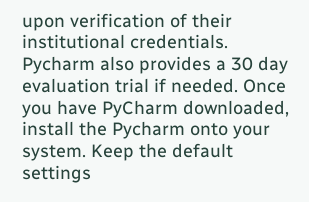upon verification of their institutional credentials. Pycharm also provides a 30 day evaluation trial if needed. Once you have PyCharm downloaded, install the Pycharm onto your system. Keep the default settings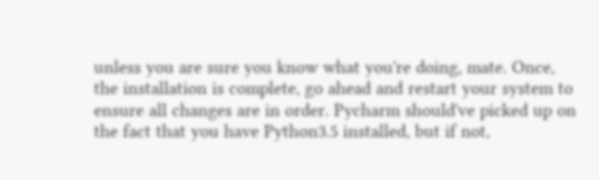unless you are sure you know what you're doing, mate. Once, the installation is complete, go ahead and restart your system to ensure all changes are in order. Pycharm should've picked up on the fact that you have Python3.5 installed, but if not,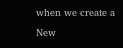when we create a New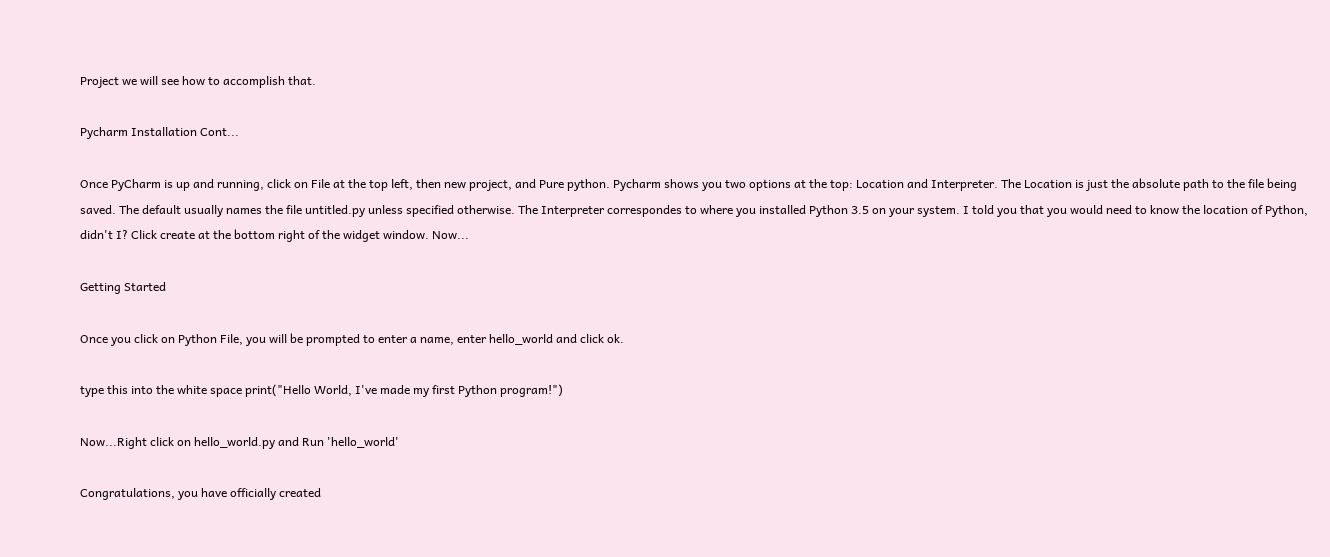Project we will see how to accomplish that.

Pycharm Installation Cont...

Once PyCharm is up and running, click on File at the top left, then new project, and Pure python. Pycharm shows you two options at the top: Location and Interpreter. The Location is just the absolute path to the file being saved. The default usually names the file untitled.py unless specified otherwise. The Interpreter correspondes to where you installed Python 3.5 on your system. I told you that you would need to know the location of Python, didn't I? Click create at the bottom right of the widget window. Now...

Getting Started

Once you click on Python File, you will be prompted to enter a name, enter hello_world and click ok.

type this into the white space print("Hello World, I've made my first Python program!")

Now...Right click on hello_world.py and Run 'hello_world'

Congratulations, you have officially created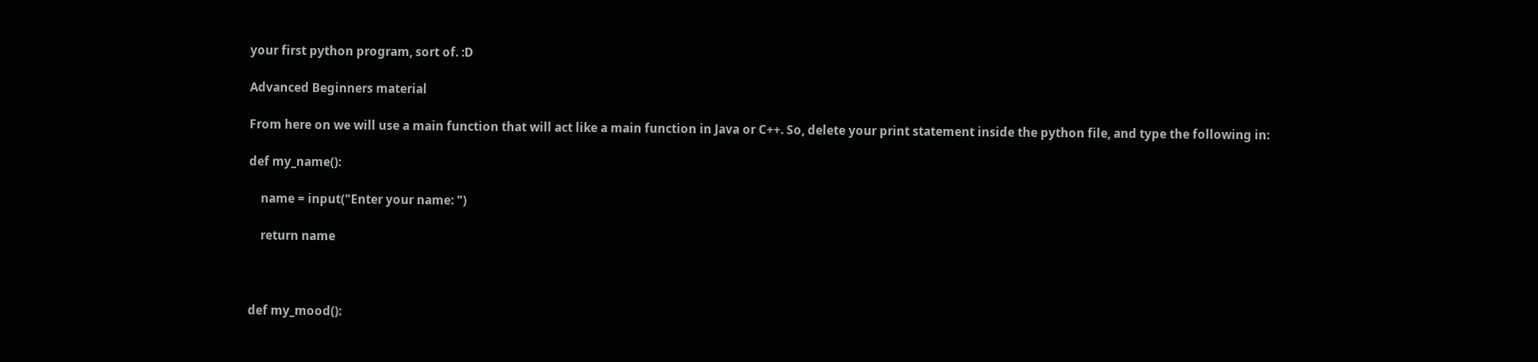your first python program, sort of. :D

Advanced Beginners material

From here on we will use a main function that will act like a main function in Java or C++. So, delete your print statement inside the python file, and type the following in:

def my_name():

    name = input("Enter your name: ")

    return name



def my_mood():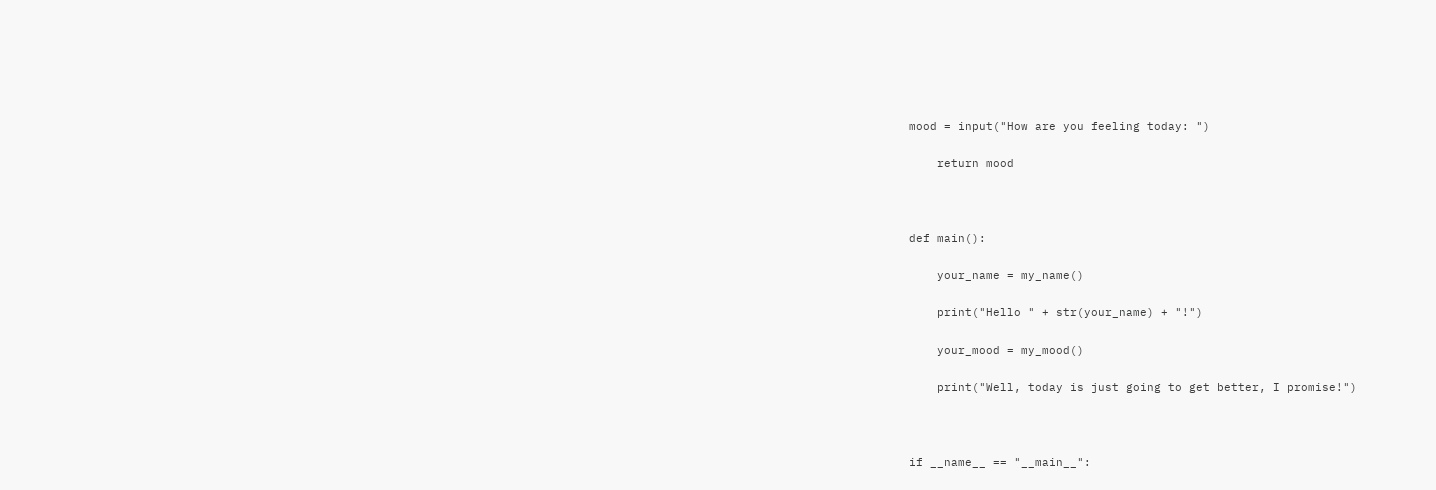mood = input("How are you feeling today: ")

    return mood



def main():

    your_name = my_name()

    print("Hello " + str(your_name) + "!")

    your_mood = my_mood()

    print("Well, today is just going to get better, I promise!")



if __name__ == "__main__":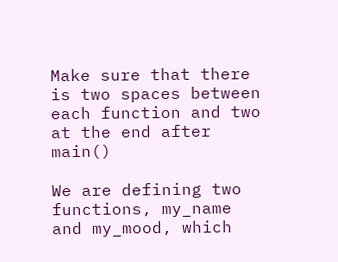Make sure that there is two spaces between each function and two at the end after main()

We are defining two functions, my_name and my_mood, which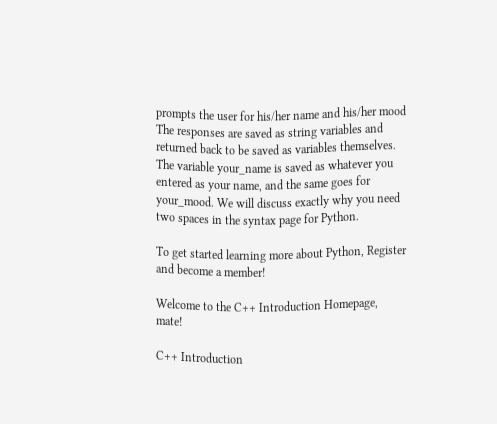prompts the user for his/her name and his/her mood The responses are saved as string variables and returned back to be saved as variables themselves. The variable your_name is saved as whatever you entered as your name, and the same goes for your_mood. We will discuss exactly why you need two spaces in the syntax page for Python.

To get started learning more about Python, Register and become a member!

Welcome to the C++ Introduction Homepage, mate!

C++ Introduction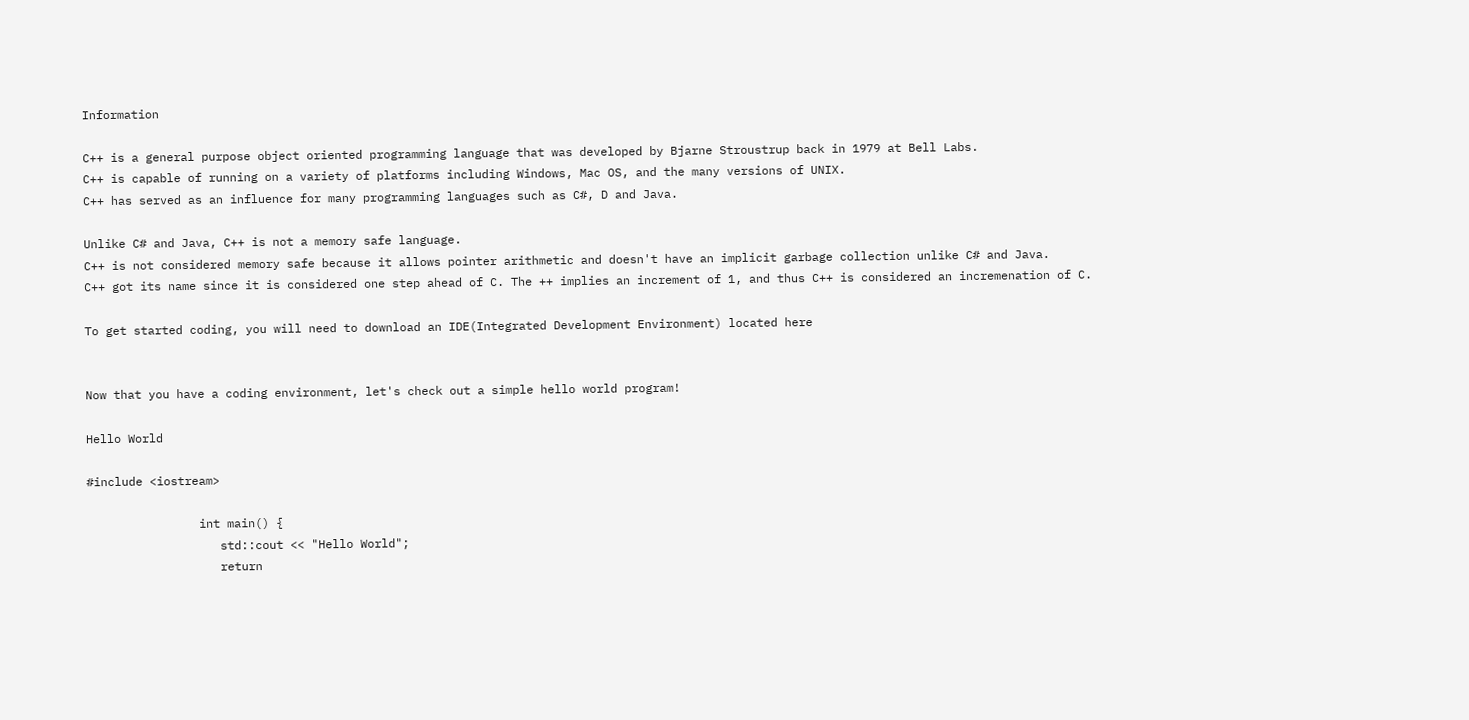Information

C++ is a general purpose object oriented programming language that was developed by Bjarne Stroustrup back in 1979 at Bell Labs.
C++ is capable of running on a variety of platforms including Windows, Mac OS, and the many versions of UNIX.
C++ has served as an influence for many programming languages such as C#, D and Java.

Unlike C# and Java, C++ is not a memory safe language.
C++ is not considered memory safe because it allows pointer arithmetic and doesn't have an implicit garbage collection unlike C# and Java.
C++ got its name since it is considered one step ahead of C. The ++ implies an increment of 1, and thus C++ is considered an incremenation of C.

To get started coding, you will need to download an IDE(Integrated Development Environment) located here


Now that you have a coding environment, let's check out a simple hello world program!

Hello World

#include <iostream>

                int main() {
                   std::cout << "Hello World";
                   return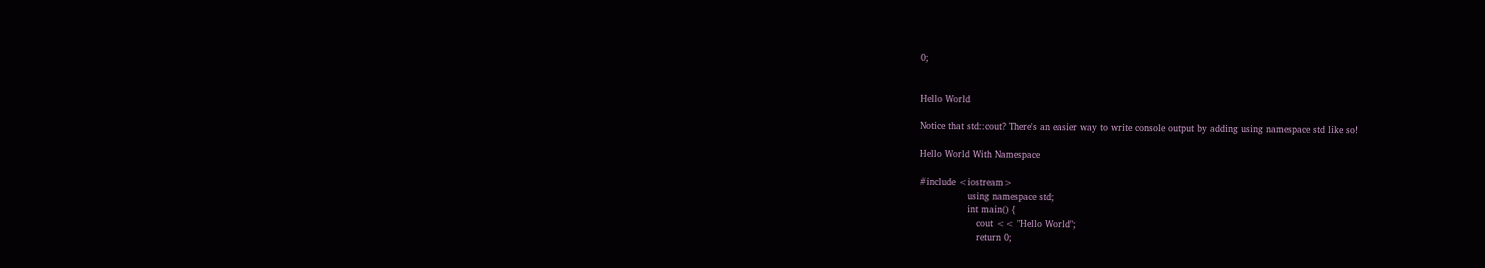0;


Hello World

Notice that std::cout? There's an easier way to write console output by adding using namespace std like so!

Hello World With Namespace

#include <iostream>
                using namespace std;
                int main() {
                   cout << "Hello World";
                   return 0;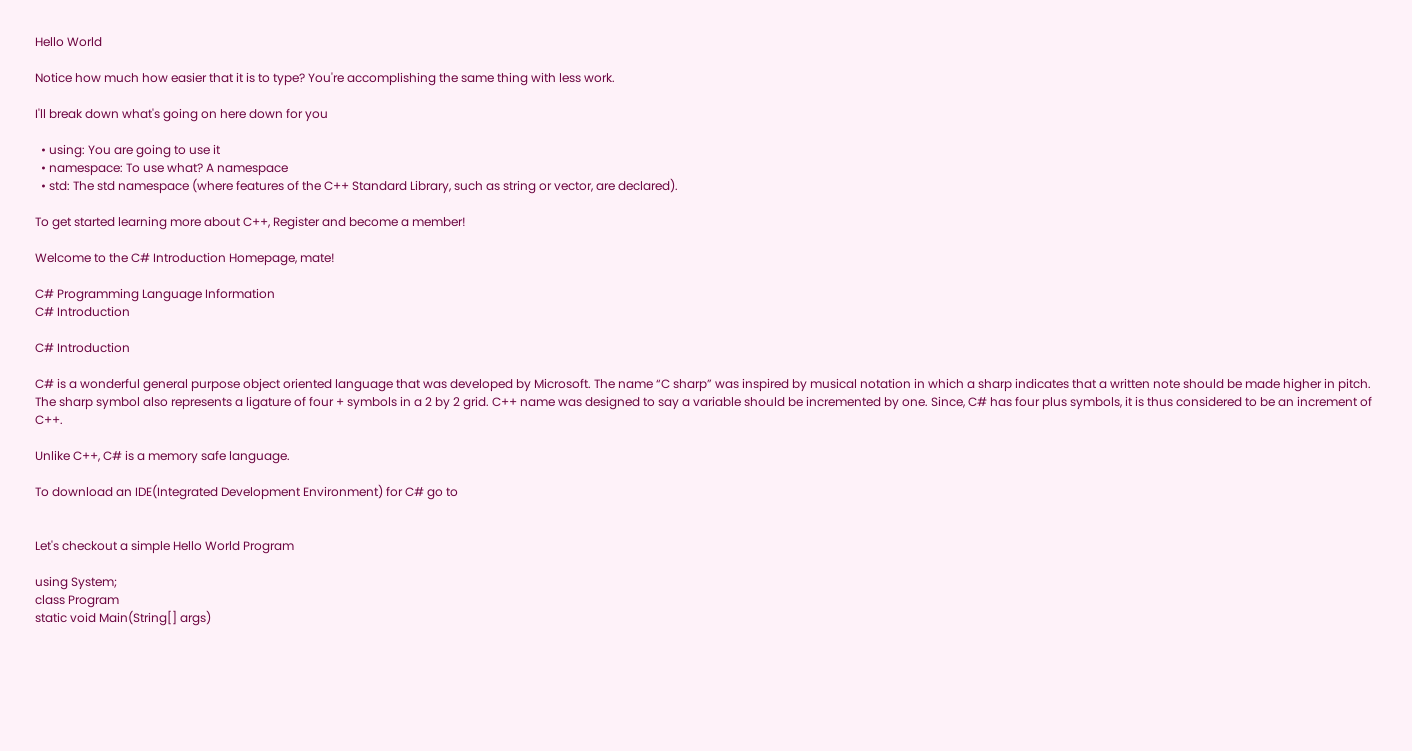Hello World

Notice how much how easier that it is to type? You're accomplishing the same thing with less work.

I'll break down what's going on here down for you

  • using: You are going to use it
  • namespace: To use what? A namespace
  • std: The std namespace (where features of the C++ Standard Library, such as string or vector, are declared).

To get started learning more about C++, Register and become a member!

Welcome to the C# Introduction Homepage, mate!

C# Programming Language Information
C# Introduction

C# Introduction

C# is a wonderful general purpose object oriented language that was developed by Microsoft. The name “C sharp” was inspired by musical notation in which a sharp indicates that a written note should be made higher in pitch. The sharp symbol also represents a ligature of four + symbols in a 2 by 2 grid. C++ name was designed to say a variable should be incremented by one. Since, C# has four plus symbols, it is thus considered to be an increment of C++.

Unlike C++, C# is a memory safe language.

To download an IDE(Integrated Development Environment) for C# go to


Let's checkout a simple Hello World Program

using System;
class Program
static void Main(String[] args)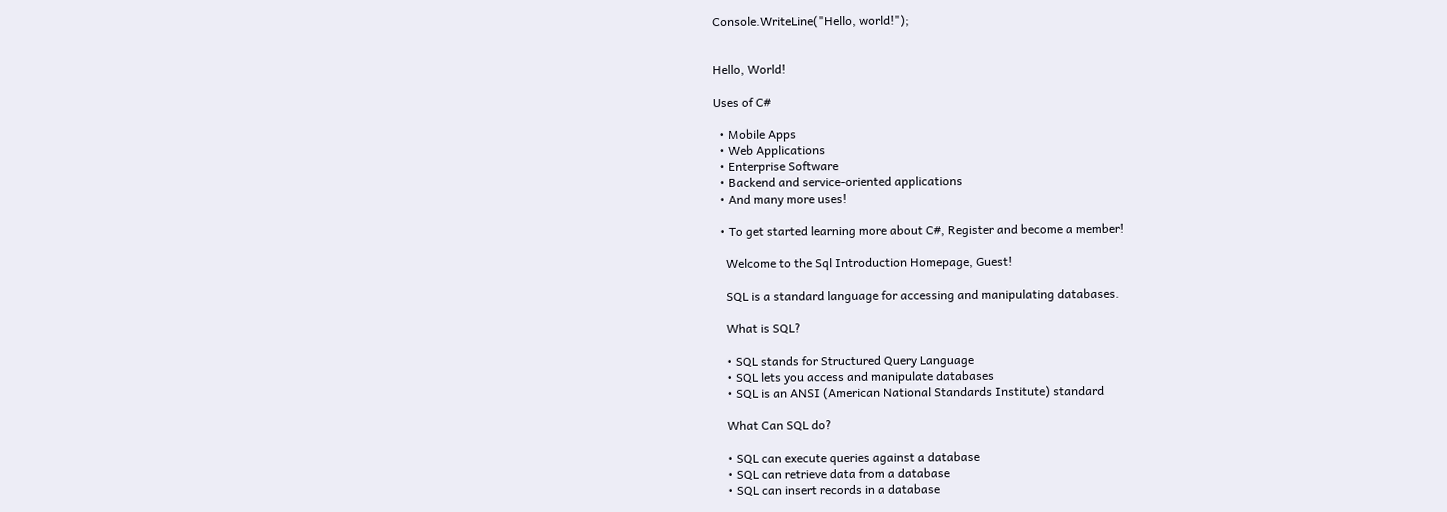Console.WriteLine("Hello, world!");


Hello, World!

Uses of C#

  • Mobile Apps
  • Web Applications
  • Enterprise Software
  • Backend and service-oriented applications
  • And many more uses!

  • To get started learning more about C#, Register and become a member!

    Welcome to the Sql Introduction Homepage, Guest!

    SQL is a standard language for accessing and manipulating databases.

    What is SQL?

    • SQL stands for Structured Query Language
    • SQL lets you access and manipulate databases
    • SQL is an ANSI (American National Standards Institute) standard

    What Can SQL do?

    • SQL can execute queries against a database
    • SQL can retrieve data from a database
    • SQL can insert records in a database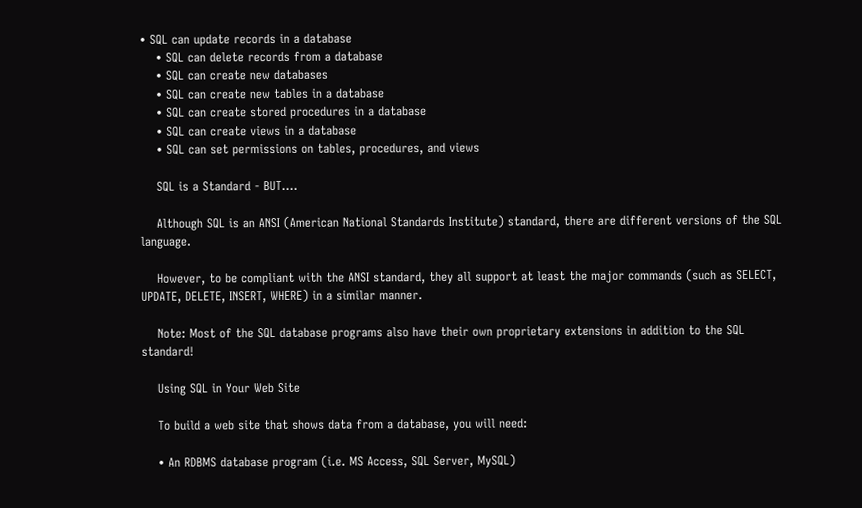• SQL can update records in a database
    • SQL can delete records from a database
    • SQL can create new databases
    • SQL can create new tables in a database
    • SQL can create stored procedures in a database
    • SQL can create views in a database
    • SQL can set permissions on tables, procedures, and views

    SQL is a Standard - BUT....

    Although SQL is an ANSI (American National Standards Institute) standard, there are different versions of the SQL language.

    However, to be compliant with the ANSI standard, they all support at least the major commands (such as SELECT, UPDATE, DELETE, INSERT, WHERE) in a similar manner.

    Note: Most of the SQL database programs also have their own proprietary extensions in addition to the SQL standard!

    Using SQL in Your Web Site

    To build a web site that shows data from a database, you will need:

    • An RDBMS database program (i.e. MS Access, SQL Server, MySQL)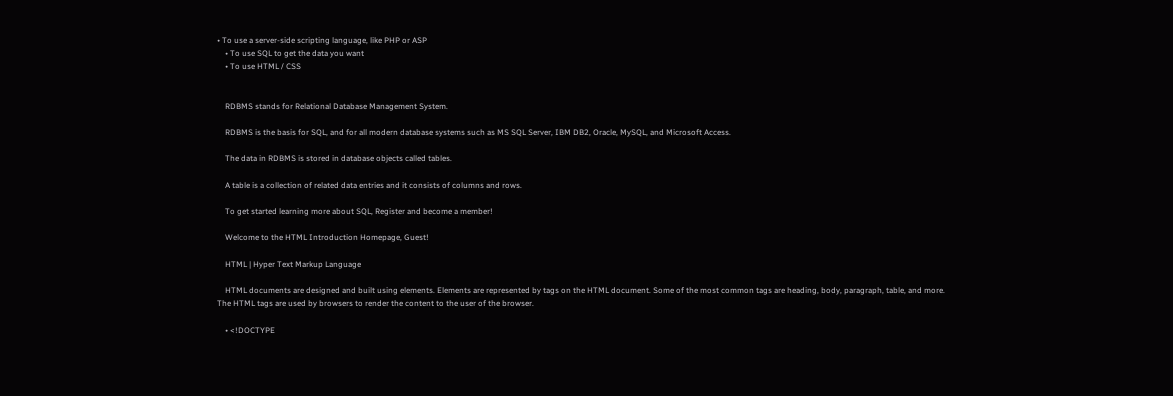• To use a server-side scripting language, like PHP or ASP
    • To use SQL to get the data you want
    • To use HTML / CSS


    RDBMS stands for Relational Database Management System.

    RDBMS is the basis for SQL, and for all modern database systems such as MS SQL Server, IBM DB2, Oracle, MySQL, and Microsoft Access.

    The data in RDBMS is stored in database objects called tables.

    A table is a collection of related data entries and it consists of columns and rows.

    To get started learning more about SQL, Register and become a member!

    Welcome to the HTML Introduction Homepage, Guest!

    HTML | Hyper Text Markup Language

    HTML documents are designed and built using elements. Elements are represented by tags on the HTML document. Some of the most common tags are heading, body, paragraph, table, and more. The HTML tags are used by browsers to render the content to the user of the browser.

    • <!DOCTYPE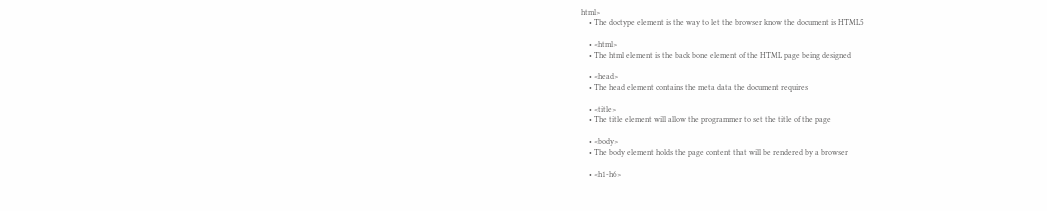html>
    • The doctype element is the way to let the browser know the document is HTML5

    • <html>
    • The html element is the back bone element of the HTML page being designed

    • <head>
    • The head element contains the meta data the document requires

    • <title>
    • The title element will allow the programmer to set the title of the page

    • <body>
    • The body element holds the page content that will be rendered by a browser

    • <h1-h6>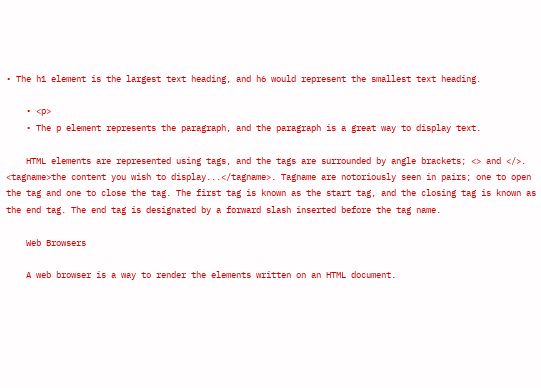• The h1 element is the largest text heading, and h6 would represent the smallest text heading.

    • <p>
    • The p element represents the paragraph, and the paragraph is a great way to display text.

    HTML elements are represented using tags, and the tags are surrounded by angle brackets; <> and </>. <tagname>the content you wish to display...</tagname>. Tagname are notoriously seen in pairs; one to open the tag and one to close the tag. The first tag is known as the start tag, and the closing tag is known as the end tag. The end tag is designated by a forward slash inserted before the tag name.

    Web Browsers

    A web browser is a way to render the elements written on an HTML document.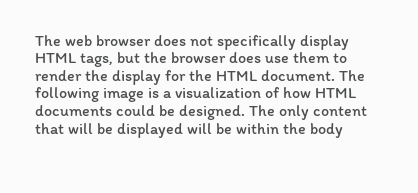The web browser does not specifically display HTML tags, but the browser does use them to render the display for the HTML document. The following image is a visualization of how HTML documents could be designed. The only content that will be displayed will be within the body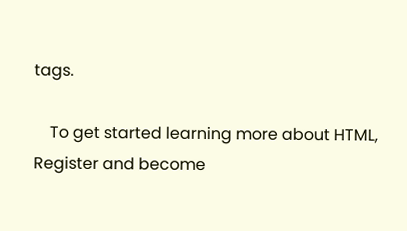tags.

    To get started learning more about HTML, Register and become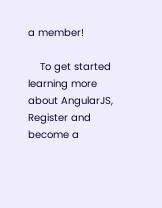a member!

    To get started learning more about AngularJS, Register and become a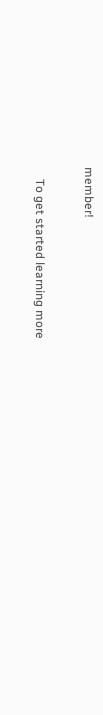member!

    To get started learning more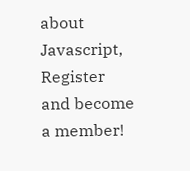about Javascript, Register and become a member!